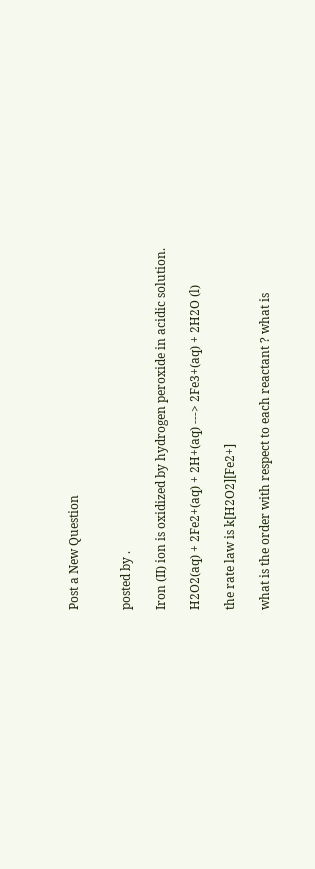Post a New Question


posted by .

Iron (II) ion is oxidized by hydrogen peroxide in acidic solution.

H2O2(aq) + 2Fe2+(aq) + 2H+(aq) ---> 2Fe3+(aq) + 2H2O (l)

the rate law is k[H2O2][Fe2+]

what is the order with respect to each reactant ? what is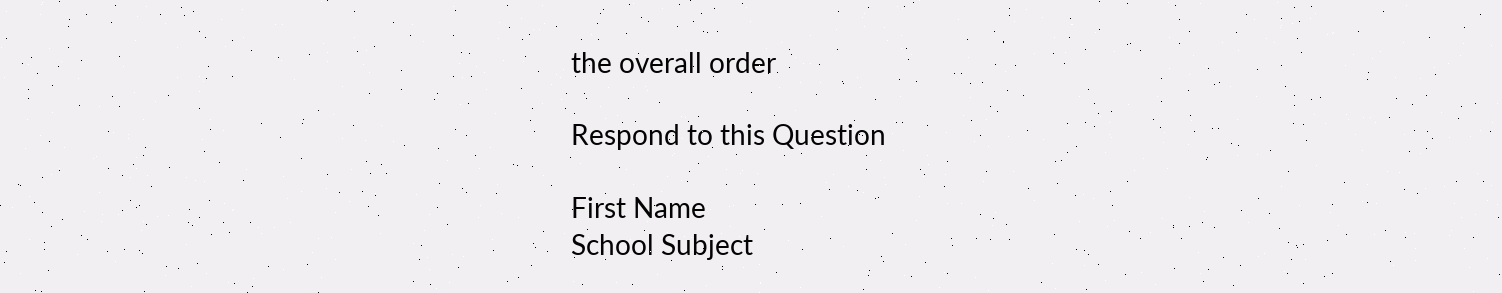the overall order

Respond to this Question

First Name
School Subject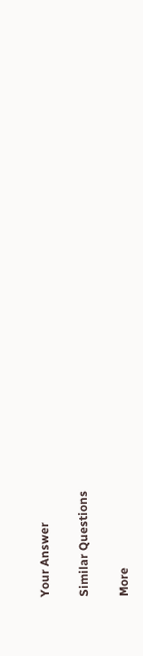Your Answer

Similar Questions

More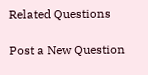Related Questions

Post a New Question